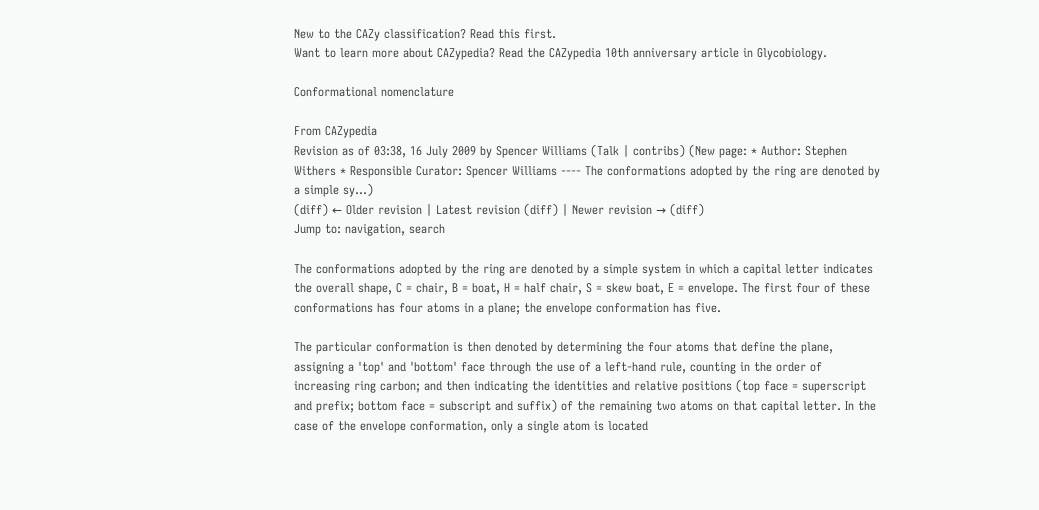New to the CAZy classification? Read this first.
Want to learn more about CAZypedia? Read the CAZypedia 10th anniversary article in Glycobiology.

Conformational nomenclature

From CAZypedia
Revision as of 03:38, 16 July 2009 by Spencer Williams (Talk | contribs) (New page: * Author: Stephen Withers * Responsible Curator: Spencer Williams ---- The conformations adopted by the ring are denoted by a simple sy...)
(diff) ← Older revision | Latest revision (diff) | Newer revision → (diff)
Jump to: navigation, search

The conformations adopted by the ring are denoted by a simple system in which a capital letter indicates the overall shape, C = chair, B = boat, H = half chair, S = skew boat, E = envelope. The first four of these conformations has four atoms in a plane; the envelope conformation has five.

The particular conformation is then denoted by determining the four atoms that define the plane, assigning a 'top' and 'bottom' face through the use of a left-hand rule, counting in the order of increasing ring carbon; and then indicating the identities and relative positions (top face = superscript and prefix; bottom face = subscript and suffix) of the remaining two atoms on that capital letter. In the case of the envelope conformation, only a single atom is located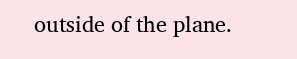outside of the plane.